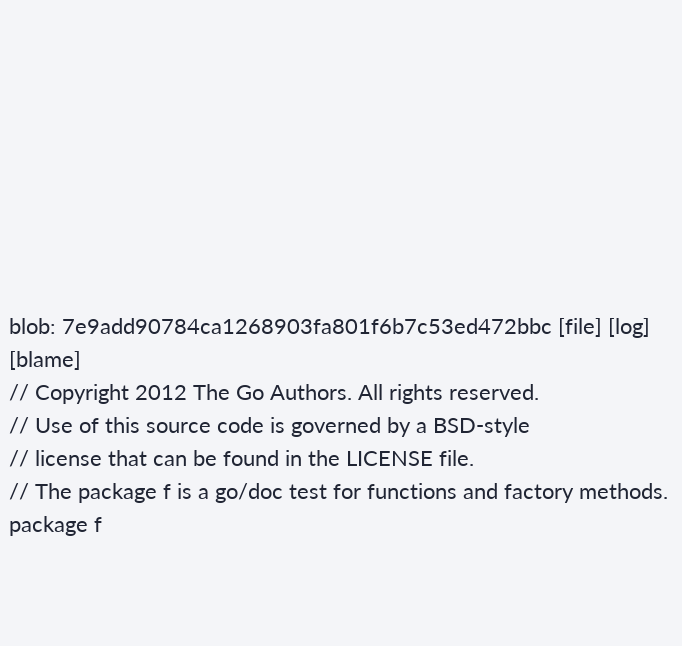blob: 7e9add90784ca1268903fa801f6b7c53ed472bbc [file] [log] [blame]
// Copyright 2012 The Go Authors. All rights reserved.
// Use of this source code is governed by a BSD-style
// license that can be found in the LICENSE file.
// The package f is a go/doc test for functions and factory methods.
package f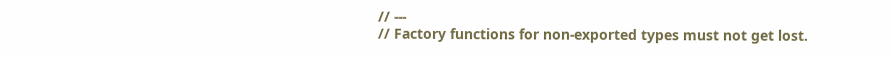// ---
// Factory functions for non-exported types must not get lost.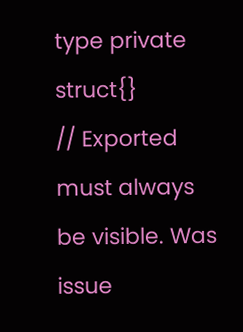type private struct{}
// Exported must always be visible. Was issue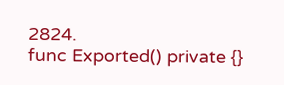2824.
func Exported() private {}